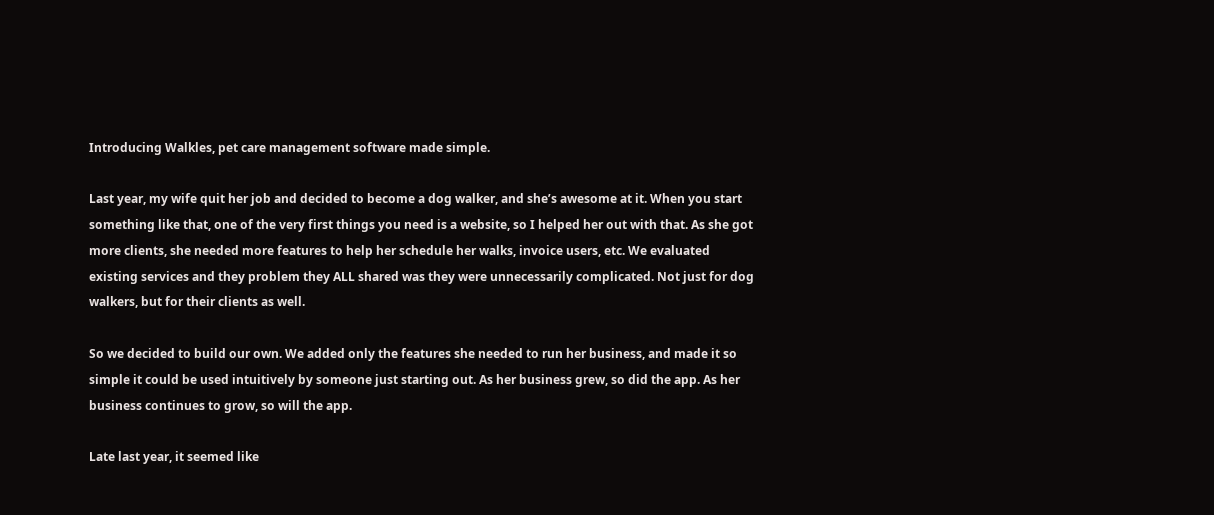Introducing Walkles, pet care management software made simple.

Last year, my wife quit her job and decided to become a dog walker, and she’s awesome at it. When you start something like that, one of the very first things you need is a website, so I helped her out with that. As she got more clients, she needed more features to help her schedule her walks, invoice users, etc. We evaluated existing services and they problem they ALL shared was they were unnecessarily complicated. Not just for dog walkers, but for their clients as well.

So we decided to build our own. We added only the features she needed to run her business, and made it so simple it could be used intuitively by someone just starting out. As her business grew, so did the app. As her business continues to grow, so will the app.

Late last year, it seemed like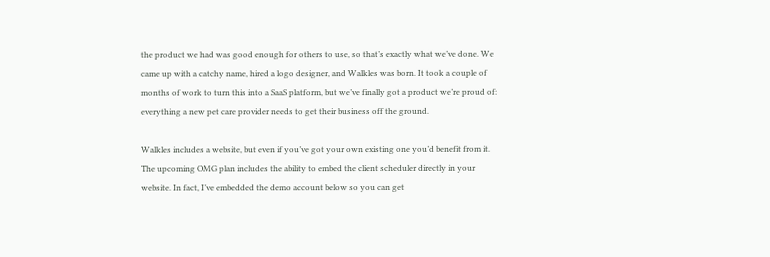the product we had was good enough for others to use, so that’s exactly what we’ve done. We came up with a catchy name, hired a logo designer, and Walkles was born. It took a couple of months of work to turn this into a SaaS platform, but we’ve finally got a product we’re proud of: everything a new pet care provider needs to get their business off the ground.

Walkles includes a website, but even if you’ve got your own existing one you’d benefit from it. The upcoming OMG plan includes the ability to embed the client scheduler directly in your website. In fact, I’ve embedded the demo account below so you can get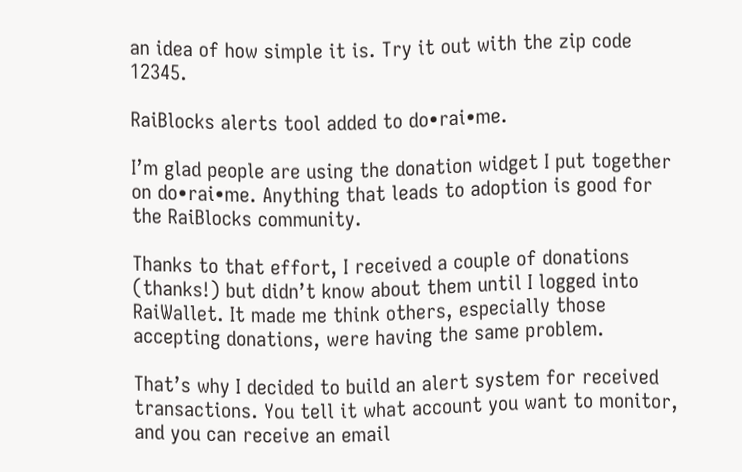an idea of how simple it is. Try it out with the zip code 12345.

RaiBlocks alerts tool added to do•rai•me.

I’m glad people are using the donation widget I put together on do•rai•me. Anything that leads to adoption is good for the RaiBlocks community.

Thanks to that effort, I received a couple of donations (thanks!) but didn’t know about them until I logged into RaiWallet. It made me think others, especially those accepting donations, were having the same problem.

That’s why I decided to build an alert system for received transactions. You tell it what account you want to monitor, and you can receive an email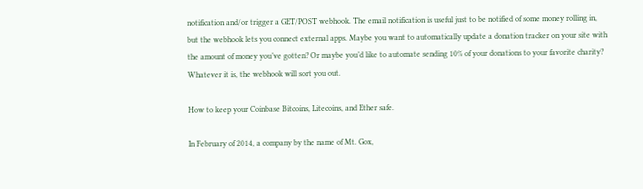notification and/or trigger a GET/POST webhook. The email notification is useful just to be notified of some money rolling in, but the webhook lets you connect external apps. Maybe you want to automatically update a donation tracker on your site with the amount of money you’ve gotten? Or maybe you’d like to automate sending 10% of your donations to your favorite charity? Whatever it is, the webhook will sort you out.

How to keep your Coinbase Bitcoins, Litecoins, and Ether safe.

In February of 2014, a company by the name of Mt. Gox,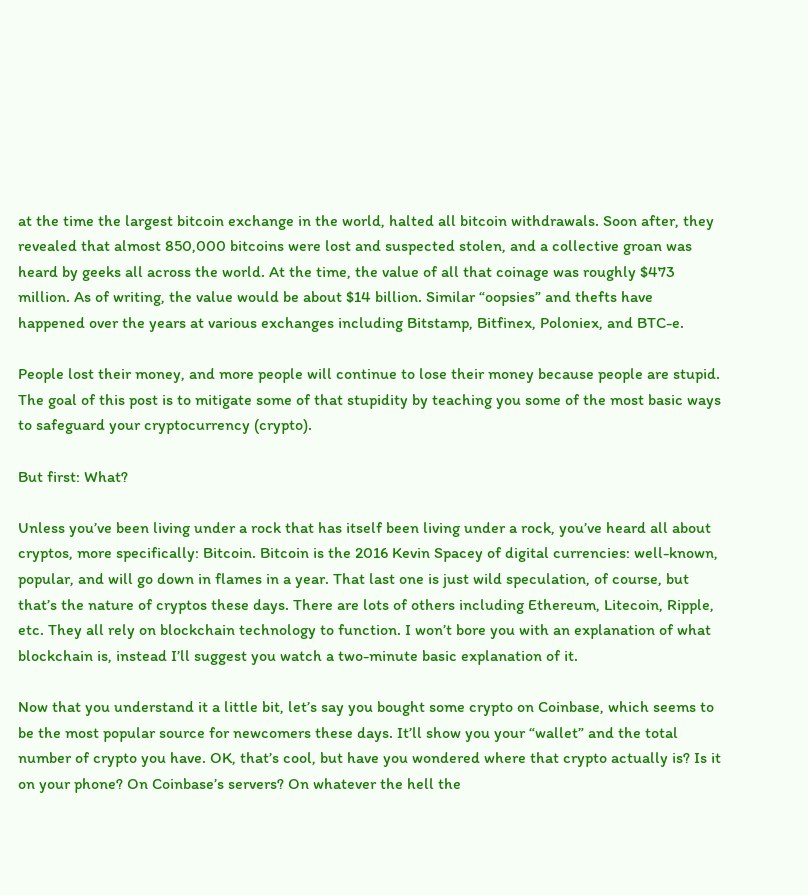at the time the largest bitcoin exchange in the world, halted all bitcoin withdrawals. Soon after, they revealed that almost 850,000 bitcoins were lost and suspected stolen, and a collective groan was heard by geeks all across the world. At the time, the value of all that coinage was roughly $473 million. As of writing, the value would be about $14 billion. Similar “oopsies” and thefts have happened over the years at various exchanges including Bitstamp, Bitfinex, Poloniex, and BTC-e.

People lost their money, and more people will continue to lose their money because people are stupid. The goal of this post is to mitigate some of that stupidity by teaching you some of the most basic ways to safeguard your cryptocurrency (crypto).

But first: What?

Unless you’ve been living under a rock that has itself been living under a rock, you’ve heard all about cryptos, more specifically: Bitcoin. Bitcoin is the 2016 Kevin Spacey of digital currencies: well-known, popular, and will go down in flames in a year. That last one is just wild speculation, of course, but that’s the nature of cryptos these days. There are lots of others including Ethereum, Litecoin, Ripple, etc. They all rely on blockchain technology to function. I won’t bore you with an explanation of what blockchain is, instead I’ll suggest you watch a two-minute basic explanation of it.

Now that you understand it a little bit, let’s say you bought some crypto on Coinbase, which seems to be the most popular source for newcomers these days. It’ll show you your “wallet” and the total number of crypto you have. OK, that’s cool, but have you wondered where that crypto actually is? Is it on your phone? On Coinbase’s servers? On whatever the hell the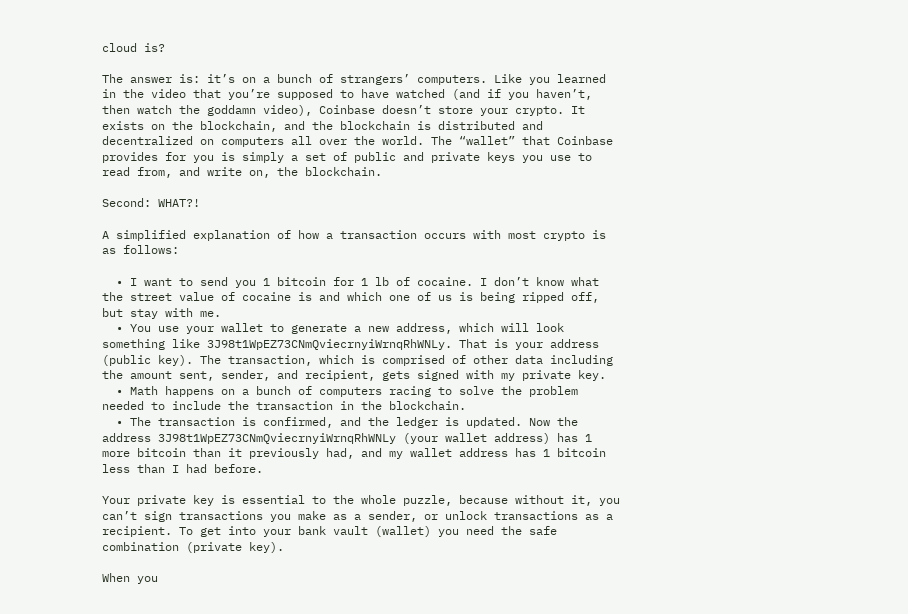cloud is?

The answer is: it’s on a bunch of strangers’ computers. Like you learned in the video that you’re supposed to have watched (and if you haven’t, then watch the goddamn video), Coinbase doesn’t store your crypto. It exists on the blockchain, and the blockchain is distributed and decentralized on computers all over the world. The “wallet” that Coinbase provides for you is simply a set of public and private keys you use to read from, and write on, the blockchain.

Second: WHAT?!

A simplified explanation of how a transaction occurs with most crypto is as follows:

  • I want to send you 1 bitcoin for 1 lb of cocaine. I don’t know what the street value of cocaine is and which one of us is being ripped off, but stay with me.
  • You use your wallet to generate a new address, which will look something like 3J98t1WpEZ73CNmQviecrnyiWrnqRhWNLy. That is your address (public key). The transaction, which is comprised of other data including the amount sent, sender, and recipient, gets signed with my private key.
  • Math happens on a bunch of computers racing to solve the problem needed to include the transaction in the blockchain.
  • The transaction is confirmed, and the ledger is updated. Now the address 3J98t1WpEZ73CNmQviecrnyiWrnqRhWNLy (your wallet address) has 1 more bitcoin than it previously had, and my wallet address has 1 bitcoin less than I had before.

Your private key is essential to the whole puzzle, because without it, you can’t sign transactions you make as a sender, or unlock transactions as a recipient. To get into your bank vault (wallet) you need the safe combination (private key).

When you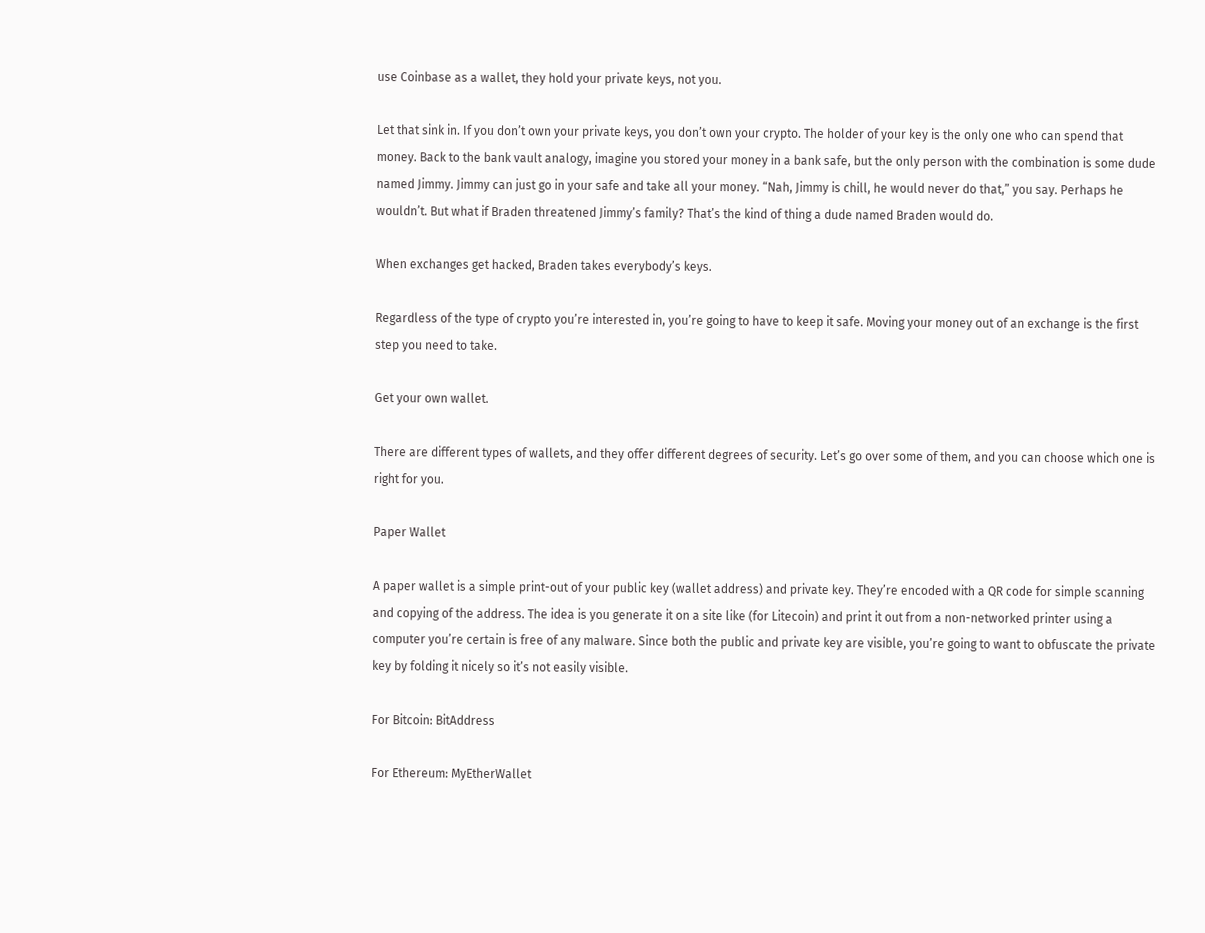use Coinbase as a wallet, they hold your private keys, not you.

Let that sink in. If you don’t own your private keys, you don’t own your crypto. The holder of your key is the only one who can spend that money. Back to the bank vault analogy, imagine you stored your money in a bank safe, but the only person with the combination is some dude named Jimmy. Jimmy can just go in your safe and take all your money. “Nah, Jimmy is chill, he would never do that,” you say. Perhaps he wouldn’t. But what if Braden threatened Jimmy’s family? That’s the kind of thing a dude named Braden would do.

When exchanges get hacked, Braden takes everybody’s keys.

Regardless of the type of crypto you’re interested in, you’re going to have to keep it safe. Moving your money out of an exchange is the first step you need to take.

Get your own wallet.

There are different types of wallets, and they offer different degrees of security. Let’s go over some of them, and you can choose which one is right for you.

Paper Wallet

A paper wallet is a simple print-out of your public key (wallet address) and private key. They’re encoded with a QR code for simple scanning and copying of the address. The idea is you generate it on a site like (for Litecoin) and print it out from a non-networked printer using a computer you’re certain is free of any malware. Since both the public and private key are visible, you’re going to want to obfuscate the private key by folding it nicely so it’s not easily visible.

For Bitcoin: BitAddress

For Ethereum: MyEtherWallet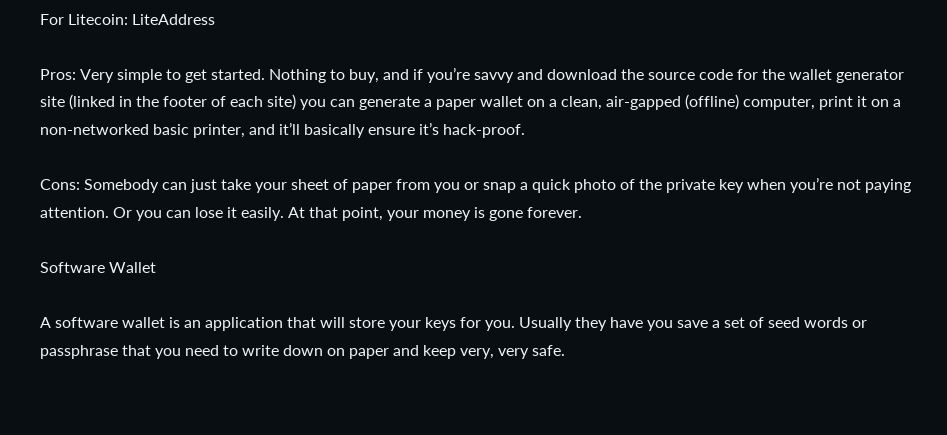For Litecoin: LiteAddress

Pros: Very simple to get started. Nothing to buy, and if you’re savvy and download the source code for the wallet generator site (linked in the footer of each site) you can generate a paper wallet on a clean, air-gapped (offline) computer, print it on a non-networked basic printer, and it’ll basically ensure it’s hack-proof.

Cons: Somebody can just take your sheet of paper from you or snap a quick photo of the private key when you’re not paying attention. Or you can lose it easily. At that point, your money is gone forever.

Software Wallet

A software wallet is an application that will store your keys for you. Usually they have you save a set of seed words or passphrase that you need to write down on paper and keep very, very safe.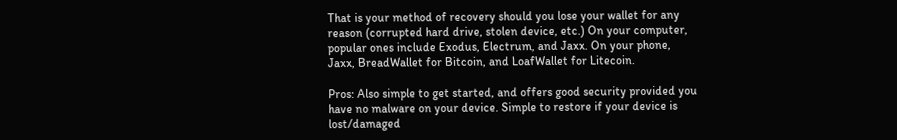That is your method of recovery should you lose your wallet for any reason (corrupted hard drive, stolen device, etc.) On your computer, popular ones include Exodus, Electrum, and Jaxx. On your phone, Jaxx, BreadWallet for Bitcoin, and LoafWallet for Litecoin.

Pros: Also simple to get started, and offers good security provided you have no malware on your device. Simple to restore if your device is lost/damaged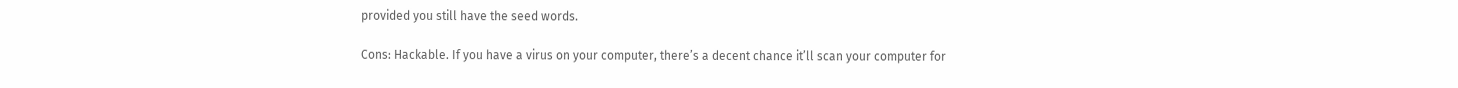provided you still have the seed words.

Cons: Hackable. If you have a virus on your computer, there’s a decent chance it’ll scan your computer for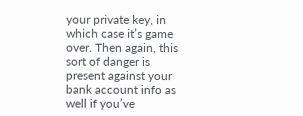your private key, in which case it’s game over. Then again, this sort of danger is present against your bank account info as well if you’ve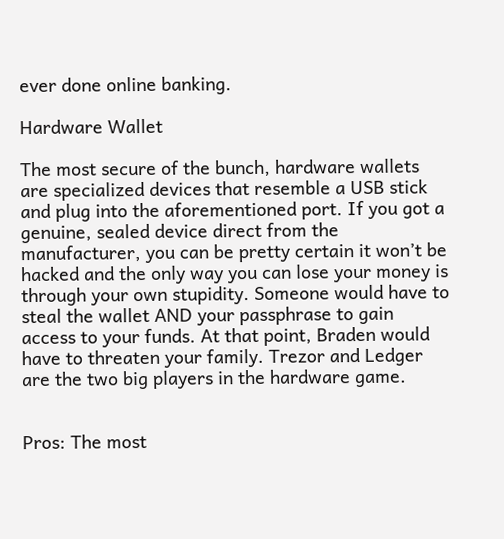ever done online banking.

Hardware Wallet

The most secure of the bunch, hardware wallets are specialized devices that resemble a USB stick and plug into the aforementioned port. If you got a genuine, sealed device direct from the manufacturer, you can be pretty certain it won’t be hacked and the only way you can lose your money is through your own stupidity. Someone would have to steal the wallet AND your passphrase to gain access to your funds. At that point, Braden would have to threaten your family. Trezor and Ledger are the two big players in the hardware game.


Pros: The most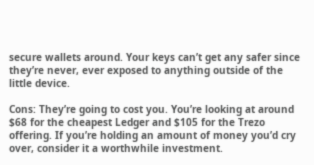secure wallets around. Your keys can’t get any safer since they’re never, ever exposed to anything outside of the little device.

Cons: They’re going to cost you. You’re looking at around $68 for the cheapest Ledger and $105 for the Trezo offering. If you’re holding an amount of money you’d cry over, consider it a worthwhile investment.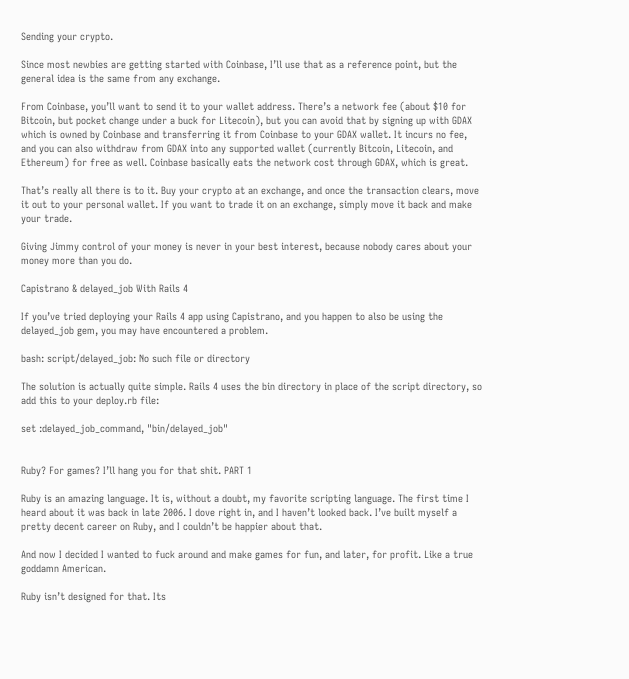Sending your crypto.

Since most newbies are getting started with Coinbase, I’ll use that as a reference point, but the general idea is the same from any exchange.

From Coinbase, you’ll want to send it to your wallet address. There’s a network fee (about $10 for Bitcoin, but pocket change under a buck for Litecoin), but you can avoid that by signing up with GDAX which is owned by Coinbase and transferring it from Coinbase to your GDAX wallet. It incurs no fee, and you can also withdraw from GDAX into any supported wallet (currently Bitcoin, Litecoin, and Ethereum) for free as well. Coinbase basically eats the network cost through GDAX, which is great.

That’s really all there is to it. Buy your crypto at an exchange, and once the transaction clears, move it out to your personal wallet. If you want to trade it on an exchange, simply move it back and make your trade.

Giving Jimmy control of your money is never in your best interest, because nobody cares about your money more than you do.

Capistrano & delayed_job With Rails 4

If you’ve tried deploying your Rails 4 app using Capistrano, and you happen to also be using the delayed_job gem, you may have encountered a problem.

bash: script/delayed_job: No such file or directory

The solution is actually quite simple. Rails 4 uses the bin directory in place of the script directory, so add this to your deploy.rb file:

set :delayed_job_command, "bin/delayed_job"


Ruby? For games? I’ll hang you for that shit. PART 1

Ruby is an amazing language. It is, without a doubt, my favorite scripting language. The first time I heard about it was back in late 2006. I dove right in, and I haven’t looked back. I’ve built myself a pretty decent career on Ruby, and I couldn’t be happier about that.

And now I decided I wanted to fuck around and make games for fun, and later, for profit. Like a true goddamn American.

Ruby isn’t designed for that. Its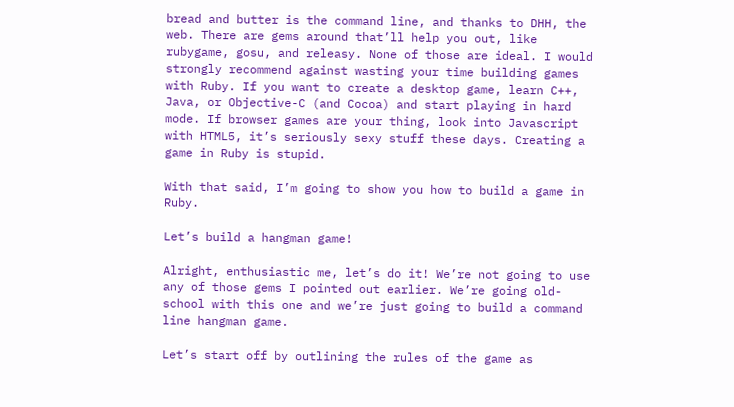bread and butter is the command line, and thanks to DHH, the web. There are gems around that’ll help you out, like rubygame, gosu, and releasy. None of those are ideal. I would strongly recommend against wasting your time building games with Ruby. If you want to create a desktop game, learn C++, Java, or Objective-C (and Cocoa) and start playing in hard mode. If browser games are your thing, look into Javascript with HTML5, it’s seriously sexy stuff these days. Creating a game in Ruby is stupid.

With that said, I’m going to show you how to build a game in Ruby.

Let’s build a hangman game!

Alright, enthusiastic me, let’s do it! We’re not going to use any of those gems I pointed out earlier. We’re going old-school with this one and we’re just going to build a command line hangman game.

Let’s start off by outlining the rules of the game as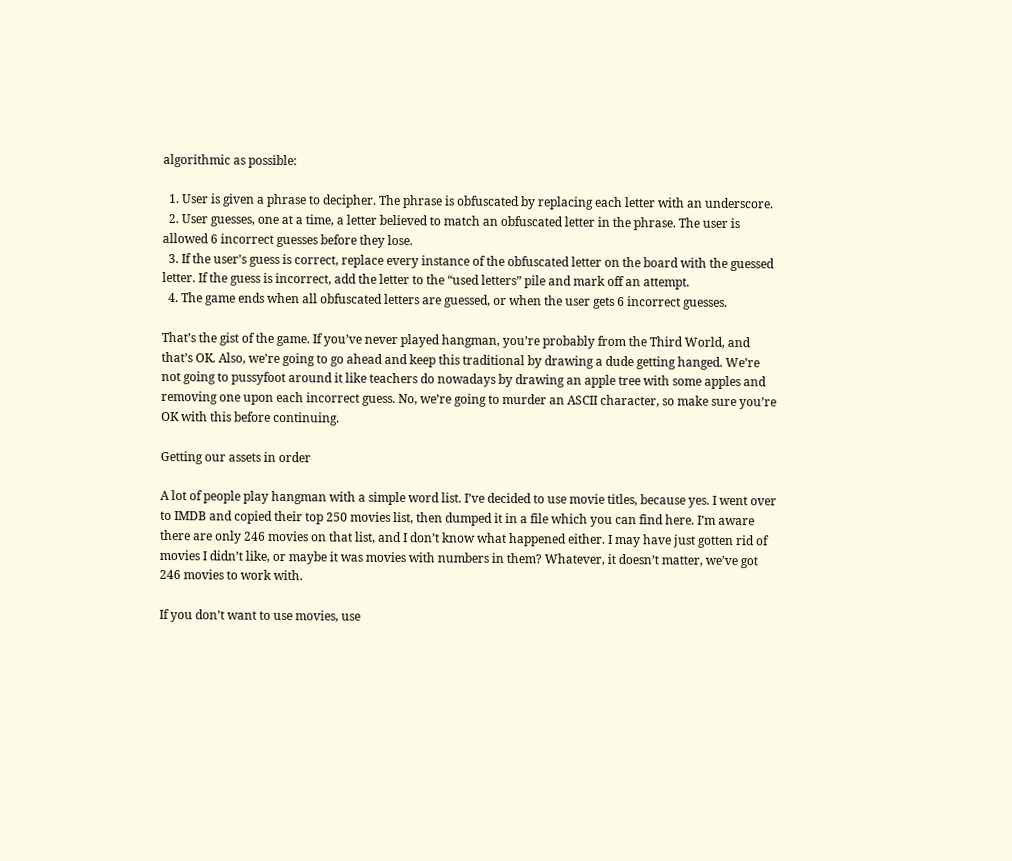algorithmic as possible:

  1. User is given a phrase to decipher. The phrase is obfuscated by replacing each letter with an underscore.
  2. User guesses, one at a time, a letter believed to match an obfuscated letter in the phrase. The user is allowed 6 incorrect guesses before they lose.
  3. If the user’s guess is correct, replace every instance of the obfuscated letter on the board with the guessed letter. If the guess is incorrect, add the letter to the “used letters” pile and mark off an attempt.
  4. The game ends when all obfuscated letters are guessed, or when the user gets 6 incorrect guesses.

That’s the gist of the game. If you’ve never played hangman, you’re probably from the Third World, and that’s OK. Also, we’re going to go ahead and keep this traditional by drawing a dude getting hanged. We’re not going to pussyfoot around it like teachers do nowadays by drawing an apple tree with some apples and removing one upon each incorrect guess. No, we’re going to murder an ASCII character, so make sure you’re OK with this before continuing.

Getting our assets in order

A lot of people play hangman with a simple word list. I’ve decided to use movie titles, because yes. I went over to IMDB and copied their top 250 movies list, then dumped it in a file which you can find here. I’m aware there are only 246 movies on that list, and I don’t know what happened either. I may have just gotten rid of movies I didn’t like, or maybe it was movies with numbers in them? Whatever, it doesn’t matter, we’ve got 246 movies to work with.

If you don’t want to use movies, use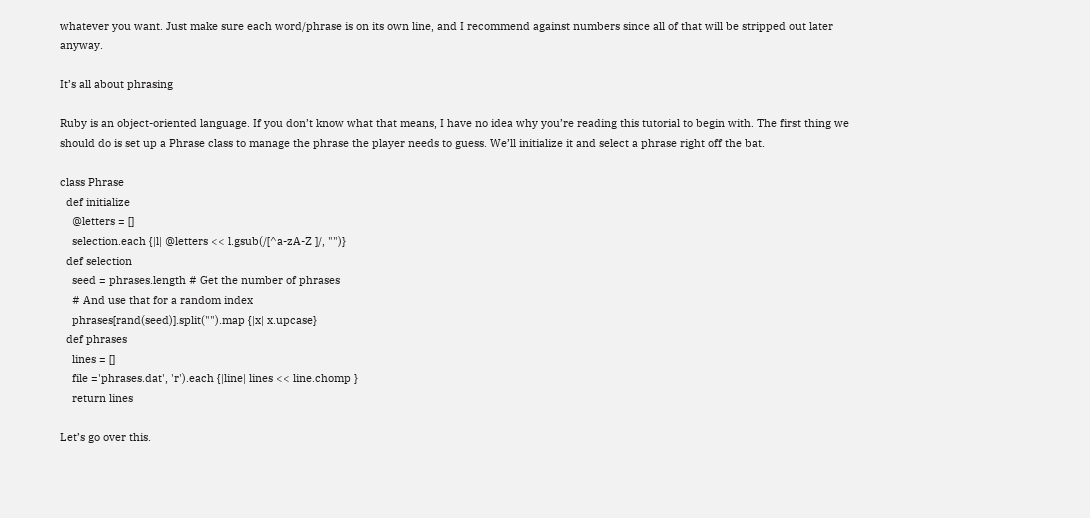whatever you want. Just make sure each word/phrase is on its own line, and I recommend against numbers since all of that will be stripped out later anyway.

It’s all about phrasing

Ruby is an object-oriented language. If you don’t know what that means, I have no idea why you’re reading this tutorial to begin with. The first thing we should do is set up a Phrase class to manage the phrase the player needs to guess. We’ll initialize it and select a phrase right off the bat.

class Phrase
  def initialize
    @letters = []
    selection.each {|l| @letters << l.gsub(/[^a-zA-Z ]/, "")}
  def selection
    seed = phrases.length # Get the number of phrases
    # And use that for a random index
    phrases[rand(seed)].split("").map {|x| x.upcase}
  def phrases
    lines = []
    file ='phrases.dat', 'r').each {|line| lines << line.chomp }
    return lines

Let’s go over this.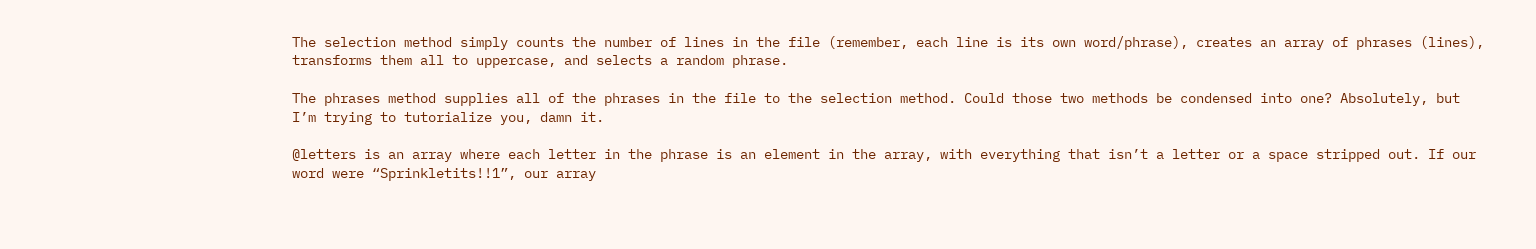The selection method simply counts the number of lines in the file (remember, each line is its own word/phrase), creates an array of phrases (lines), transforms them all to uppercase, and selects a random phrase.

The phrases method supplies all of the phrases in the file to the selection method. Could those two methods be condensed into one? Absolutely, but I’m trying to tutorialize you, damn it.

@letters is an array where each letter in the phrase is an element in the array, with everything that isn’t a letter or a space stripped out. If our word were “Sprinkletits!!1”, our array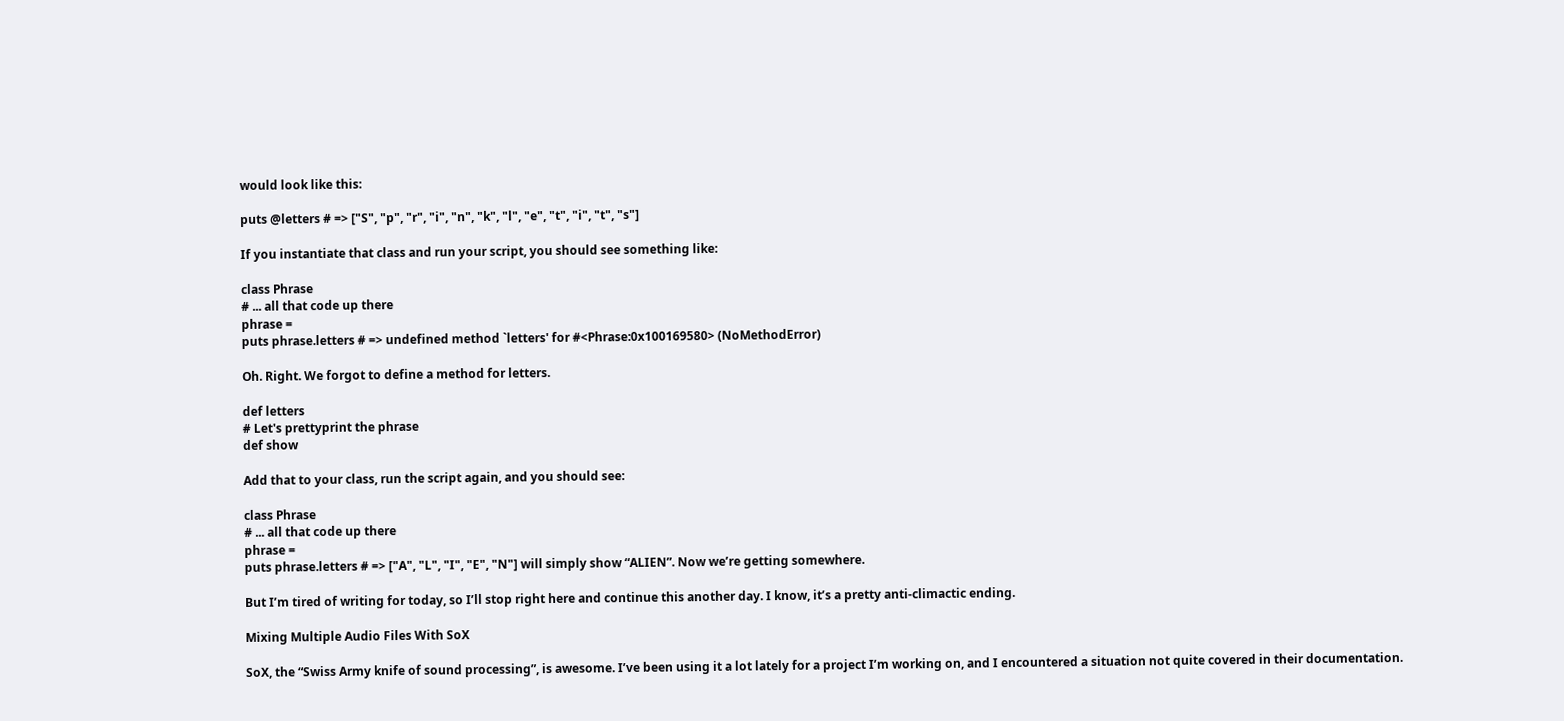would look like this:

puts @letters # => ["S", "p", "r", "i", "n", "k", "l", "e", "t", "i", "t", "s"]

If you instantiate that class and run your script, you should see something like:

class Phrase
# ... all that code up there
phrase =
puts phrase.letters # => undefined method `letters' for #<Phrase:0x100169580> (NoMethodError)

Oh. Right. We forgot to define a method for letters.

def letters
# Let's prettyprint the phrase
def show

Add that to your class, run the script again, and you should see:

class Phrase
# ... all that code up there
phrase =
puts phrase.letters # => ["A", "L", "I", "E", "N"] will simply show “ALIEN”. Now we’re getting somewhere.

But I’m tired of writing for today, so I’ll stop right here and continue this another day. I know, it’s a pretty anti-climactic ending.

Mixing Multiple Audio Files With SoX

SoX, the “Swiss Army knife of sound processing”, is awesome. I’ve been using it a lot lately for a project I’m working on, and I encountered a situation not quite covered in their documentation.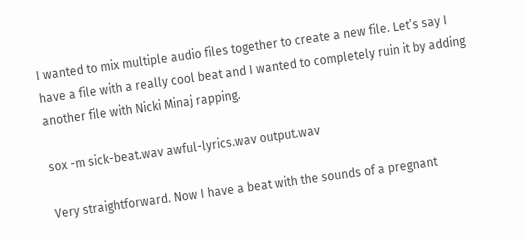I wanted to mix multiple audio files together to create a new file. Let’s say I have a file with a really cool beat and I wanted to completely ruin it by adding another file with Nicki Minaj rapping.

sox -m sick-beat.wav awful-lyrics.wav output.wav

Very straightforward. Now I have a beat with the sounds of a pregnant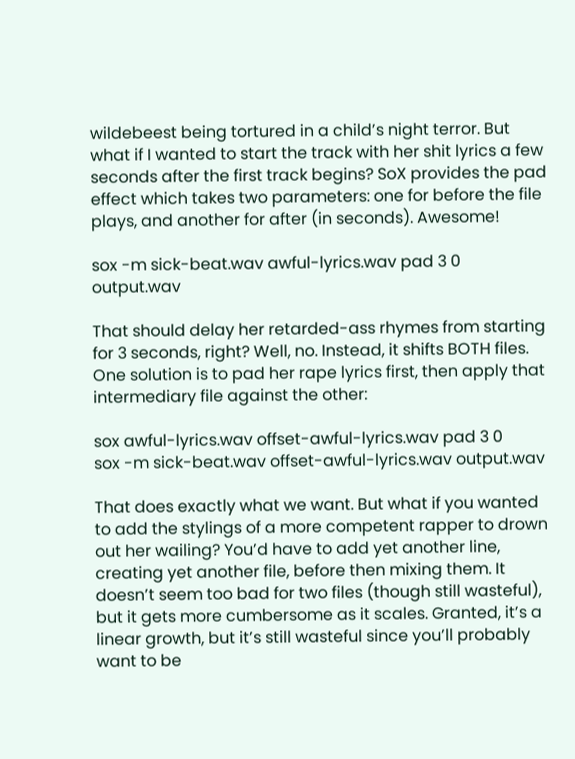wildebeest being tortured in a child’s night terror. But what if I wanted to start the track with her shit lyrics a few seconds after the first track begins? SoX provides the pad effect which takes two parameters: one for before the file plays, and another for after (in seconds). Awesome!

sox -m sick-beat.wav awful-lyrics.wav pad 3 0 output.wav

That should delay her retarded-ass rhymes from starting for 3 seconds, right? Well, no. Instead, it shifts BOTH files. One solution is to pad her rape lyrics first, then apply that intermediary file against the other:

sox awful-lyrics.wav offset-awful-lyrics.wav pad 3 0
sox -m sick-beat.wav offset-awful-lyrics.wav output.wav

That does exactly what we want. But what if you wanted to add the stylings of a more competent rapper to drown out her wailing? You’d have to add yet another line, creating yet another file, before then mixing them. It doesn’t seem too bad for two files (though still wasteful), but it gets more cumbersome as it scales. Granted, it’s a linear growth, but it’s still wasteful since you’ll probably want to be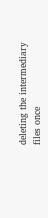deleting the intermediary files once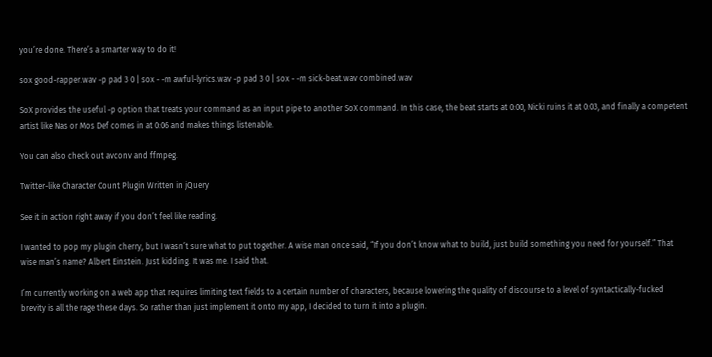you’re done. There’s a smarter way to do it!

sox good-rapper.wav -p pad 3 0 | sox - -m awful-lyrics.wav -p pad 3 0 | sox - -m sick-beat.wav combined.wav

SoX provides the useful -p option that treats your command as an input pipe to another SoX command. In this case, the beat starts at 0:00, Nicki ruins it at 0:03, and finally a competent artist like Nas or Mos Def comes in at 0:06 and makes things listenable.

You can also check out avconv and ffmpeg.

Twitter-like Character Count Plugin Written in jQuery

See it in action right away if you don’t feel like reading.

I wanted to pop my plugin cherry, but I wasn’t sure what to put together. A wise man once said, “If you don’t know what to build, just build something you need for yourself.” That wise man’s name? Albert Einstein. Just kidding. It was me. I said that.

I’m currently working on a web app that requires limiting text fields to a certain number of characters, because lowering the quality of discourse to a level of syntactically-fucked brevity is all the rage these days. So rather than just implement it onto my app, I decided to turn it into a plugin.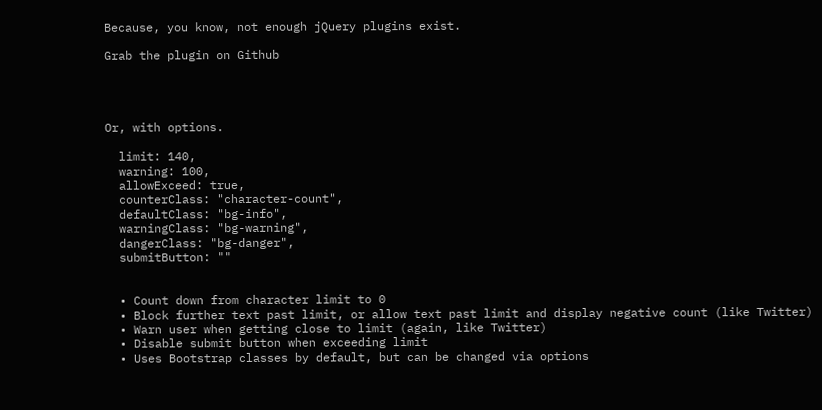Because, you know, not enough jQuery plugins exist.

Grab the plugin on Github




Or, with options.

  limit: 140,
  warning: 100,
  allowExceed: true,
  counterClass: "character-count",
  defaultClass: "bg-info",
  warningClass: "bg-warning",
  dangerClass: "bg-danger",
  submitButton: ""


  • Count down from character limit to 0
  • Block further text past limit, or allow text past limit and display negative count (like Twitter)
  • Warn user when getting close to limit (again, like Twitter)
  • Disable submit button when exceeding limit
  • Uses Bootstrap classes by default, but can be changed via options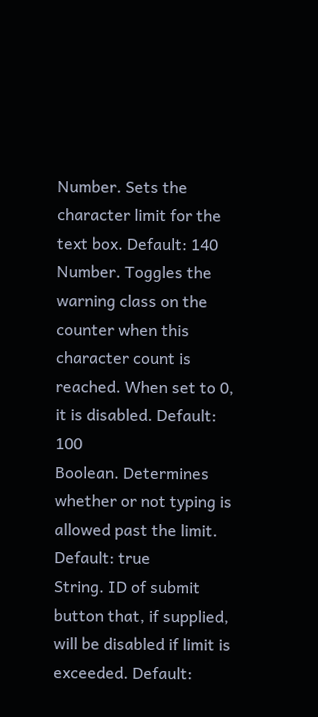Number. Sets the character limit for the text box. Default: 140
Number. Toggles the warning class on the counter when this character count is reached. When set to 0, it is disabled. Default: 100
Boolean. Determines whether or not typing is allowed past the limit. Default: true
String. ID of submit button that, if supplied, will be disabled if limit is exceeded. Default: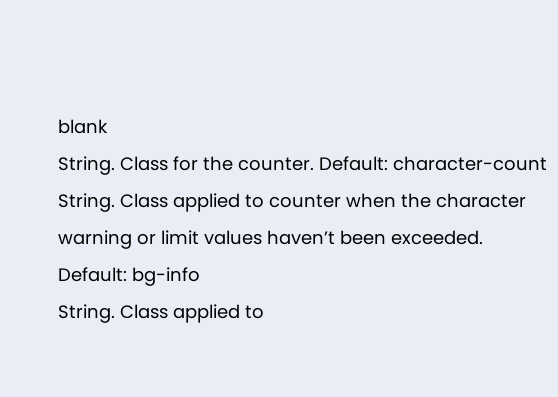blank
String. Class for the counter. Default: character-count
String. Class applied to counter when the character warning or limit values haven’t been exceeded. Default: bg-info
String. Class applied to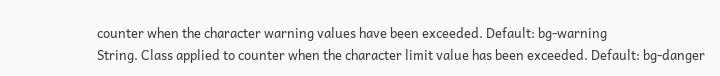counter when the character warning values have been exceeded. Default: bg-warning
String. Class applied to counter when the character limit value has been exceeded. Default: bg-danger